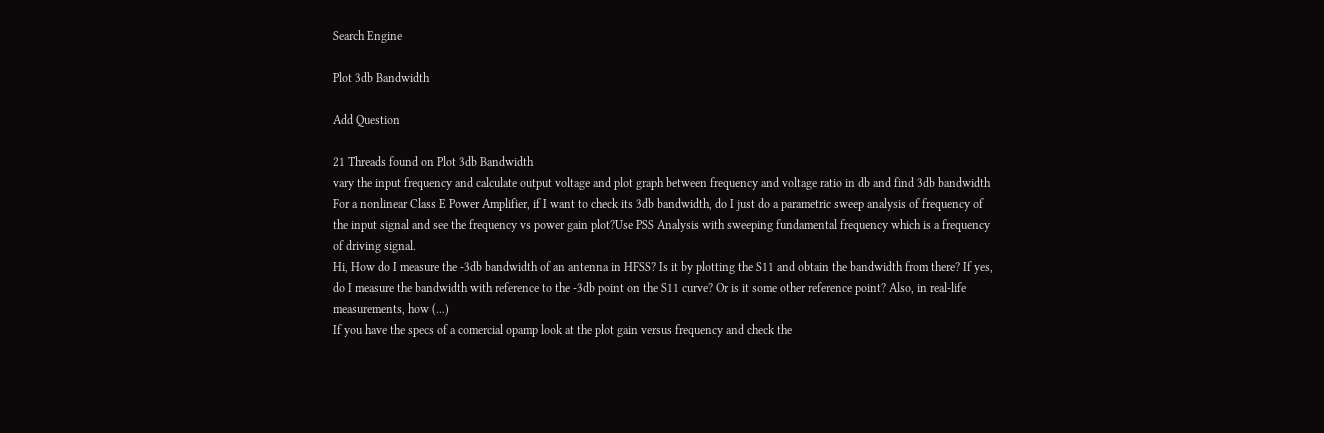Search Engine

Plot 3db Bandwidth

Add Question

21 Threads found on Plot 3db Bandwidth
vary the input frequency and calculate output voltage and plot graph between frequency and voltage ratio in db and find 3db bandwidth
For a nonlinear Class E Power Amplifier, if I want to check its 3db bandwidth, do I just do a parametric sweep analysis of frequency of the input signal and see the frequency vs power gain plot?Use PSS Analysis with sweeping fundamental frequency which is a frequency of driving signal.
Hi, How do I measure the -3db bandwidth of an antenna in HFSS? Is it by plotting the S11 and obtain the bandwidth from there? If yes, do I measure the bandwidth with reference to the -3db point on the S11 curve? Or is it some other reference point? Also, in real-life measurements, how (...)
If you have the specs of a comercial opamp look at the plot gain versus frequency and check the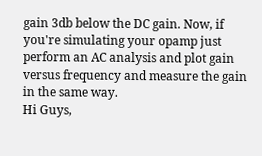gain 3db below the DC gain. Now, if you're simulating your opamp just perform an AC analysis and plot gain versus frequency and measure the gain in the same way.
Hi Guys,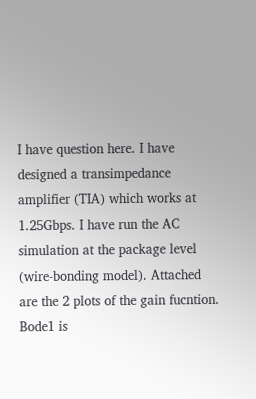I have question here. I have designed a transimpedance amplifier (TIA) which works at 1.25Gbps. I have run the AC simulation at the package level (wire-bonding model). Attached are the 2 plots of the gain fucntion. Bode1 is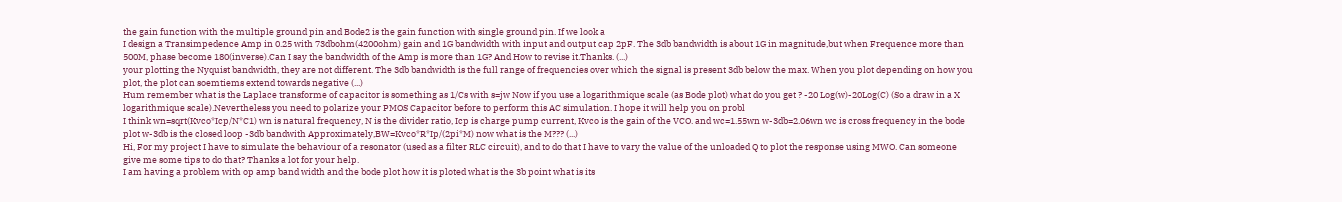the gain function with the multiple ground pin and Bode2 is the gain function with single ground pin. If we look a
I design a Transimpedence Amp in 0.25 with 73dbohm(4200ohm) gain and 1G bandwidth with input and output cap 2pF. The 3db bandwidth is about 1G in magnitude,but when Frequence more than 500M, phase become 180(inverse).Can I say the bandwidth of the Amp is more than 1G? And How to revise it.Thanks. (...)
your plotting the Nyquist bandwidth, they are not different. The 3db bandwidth is the full range of frequencies over which the signal is present 3db below the max. When you plot depending on how you plot, the plot can soemtiems extend towards negative (...)
Hum remember what is the Laplace transforme of capacitor is something as 1/Cs with s=jw Now if you use a logarithmique scale (as Bode plot) what do you get ? -20 Log(w)-20Log(C) (So a draw in a X logarithmique scale).Nevertheless you need to polarize your PMOS Capacitor before to perform this AC simulation. I hope it will help you on probl
I think wn=sqrt(Kvco*Icp/N*C1) wn is natural frequency, N is the divider ratio, Icp is charge pump current, Kvco is the gain of the VCO. and wc=1.55wn w-3db=2.06wn wc is cross frequency in the bode plot w-3db is the closed loop -3db bandwith Approximately,BW=Kvco*R*Ip/(2pi*M) now what is the M??? (...)
Hi, For my project I have to simulate the behaviour of a resonator (used as a filter RLC circuit), and to do that I have to vary the value of the unloaded Q to plot the response using MWO. Can someone give me some tips to do that? Thanks a lot for your help.
I am having a problem with op amp band width and the bode plot how it is ploted what is the 3b point what is its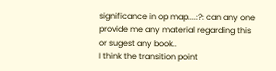significance in op map....:?: can any one provide me any material regarding this or sugest any book..
I think the transition point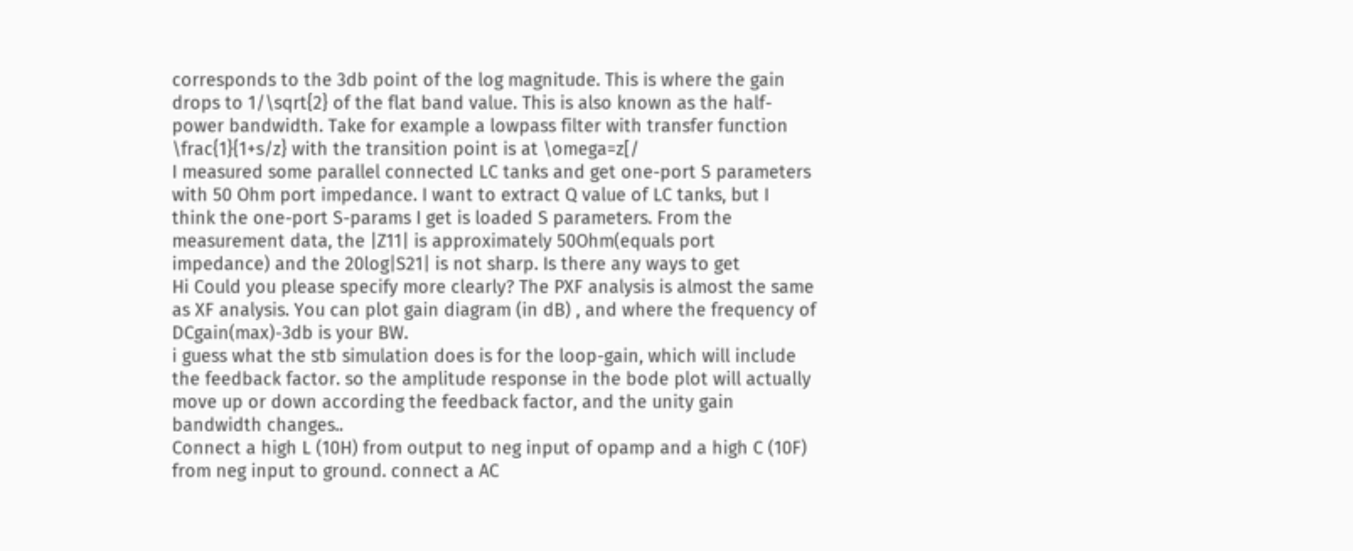corresponds to the 3db point of the log magnitude. This is where the gain drops to 1/\sqrt{2} of the flat band value. This is also known as the half-power bandwidth. Take for example a lowpass filter with transfer function \frac{1}{1+s/z} with the transition point is at \omega=z[/
I measured some parallel connected LC tanks and get one-port S parameters with 50 Ohm port impedance. I want to extract Q value of LC tanks, but I think the one-port S-params I get is loaded S parameters. From the measurement data, the |Z11| is approximately 50Ohm(equals port impedance) and the 20log|S21| is not sharp. Is there any ways to get
Hi Could you please specify more clearly? The PXF analysis is almost the same as XF analysis. You can plot gain diagram (in dB) , and where the frequency of DCgain(max)-3db is your BW.
i guess what the stb simulation does is for the loop-gain, which will include the feedback factor. so the amplitude response in the bode plot will actually move up or down according the feedback factor, and the unity gain bandwidth changes..
Connect a high L (10H) from output to neg input of opamp and a high C (10F) from neg input to ground. connect a AC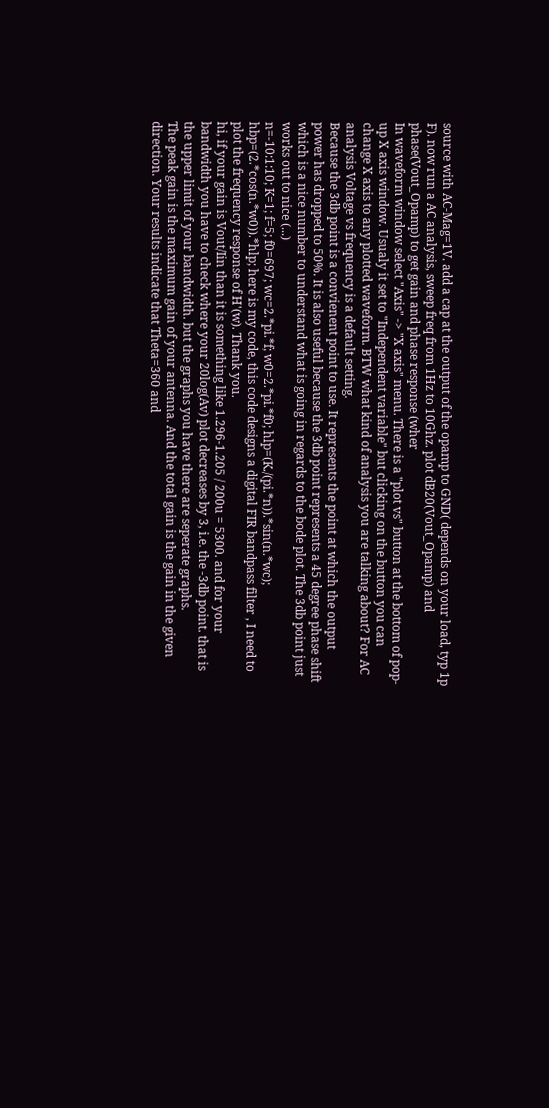source with AC-Mag=1V. add a cap at the output of the opamp to GND( depends on your load, typ 1p F). now run a AC analysis, sweep freq from 1Hz to 10Ghz. plot dB20(Vout_Opamp) and phase(Vout_Opamp) to get gain and phase response (wher
In waveform window select "Axis" -> "X axis" menu. There is a "plot vs" button at the bottom of pop-up X axis window. Usualy it set to "Independent variable" but clicking on the button you can change X axis to any plotted waveform. BTW what kind of analysis you are talking about? For AC analysis Voltage vs frequency is a default setting.
Because the 3db point is a convienent point to use. It represents the point at which the output power has dropped to 50%. It is also useful because the 3db point represents a 45 degree phase shift which is a nice number to understand what is going in regards to the bode plot. The 3db point just works out to nice (...)
n=-10:1:10; K=1; f=5; f0=697; wc=2.*pi.*f; w0=2.*pi.*f0; hlp=(K./(pi.*n)).*sin(n.*wc); hbp=(2.*cos(n.*w0)).*hlp; here is my code, this code designs a digital FIR bandpass filter , I need to plot the frequency response of H'(w). Thank you.
hi, if your gain is Vout/Iin than it is something like 1.296-1.205 / 200u = 5300. and for your bandwidth you have to check where your 20log(Av) plot decreases by 3, i.e. the -3db point. that is the upper limit of your bandwidth. but the graphs you have there are seperate graphs.
The peak gain is the maximum gain of your antenna. And the total gain is the gain in the given direction. Your results indicate that Theta=360 and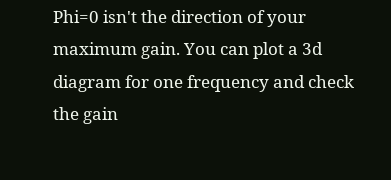Phi=0 isn't the direction of your maximum gain. You can plot a 3d diagram for one frequency and check the gain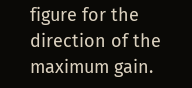figure for the direction of the maximum gain.